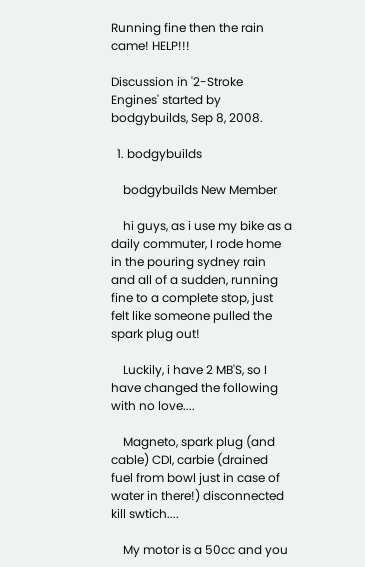Running fine then the rain came! HELP!!!

Discussion in '2-Stroke Engines' started by bodgybuilds, Sep 8, 2008.

  1. bodgybuilds

    bodgybuilds New Member

    hi guys, as i use my bike as a daily commuter, I rode home in the pouring sydney rain and all of a sudden, running fine to a complete stop, just felt like someone pulled the spark plug out!

    Luckily, i have 2 MB'S, so I have changed the following with no love....

    Magneto, spark plug (and cable) CDI, carbie (drained fuel from bowl just in case of water in there!) disconnected kill swtich....

    My motor is a 50cc and you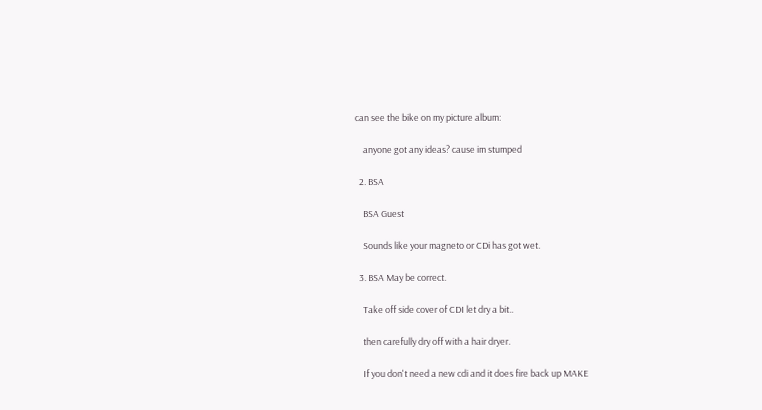can see the bike on my picture album:

    anyone got any ideas? cause im stumped

  2. BSA

    BSA Guest

    Sounds like your magneto or CDi has got wet.

  3. BSA May be correct.

    Take off side cover of CDI let dry a bit..

    then carefully dry off with a hair dryer.

    If you don't need a new cdi and it does fire back up MAKE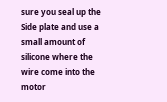sure you seal up the Side plate and use a small amount of silicone where the wire come into the motor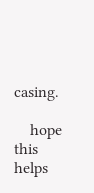casing.

    hope this helps